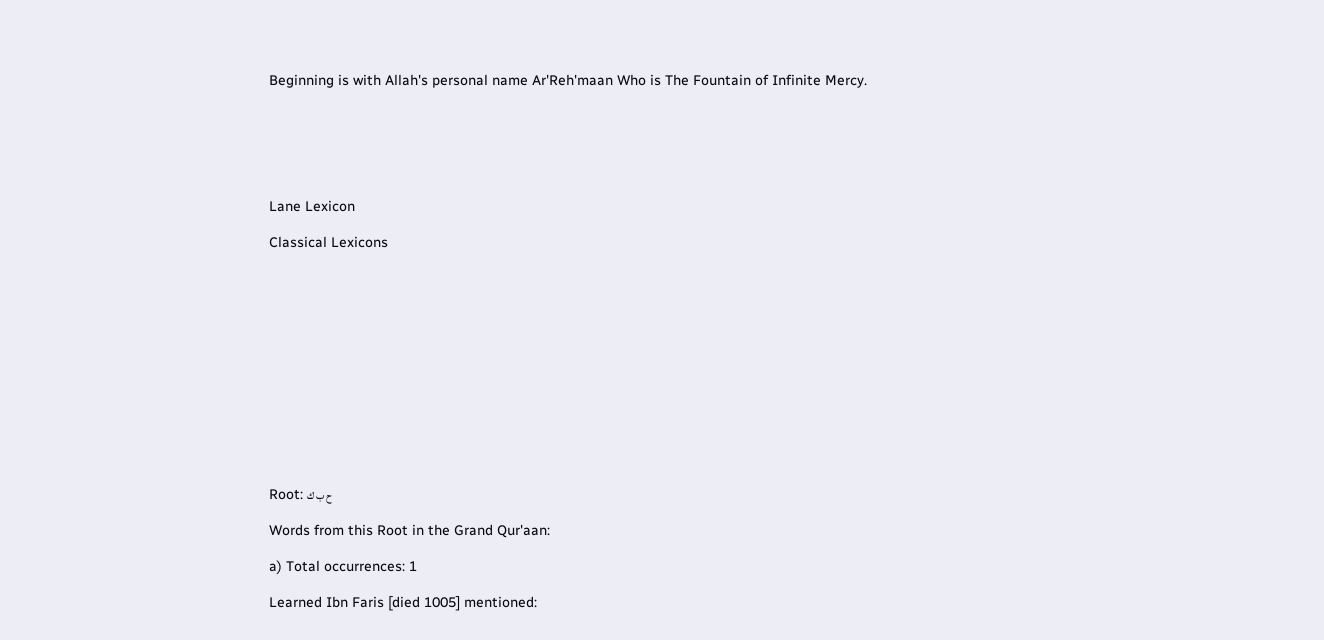Beginning is with Allah's personal name Ar'Reh'maan Who is The Fountain of Infinite Mercy.






Lane Lexicon

Classical Lexicons













Root: ح ب ك

Words from this Root in the Grand Qur'aan:

a) Total occurrences: 1

Learned Ibn Faris [died 1005] mentioned: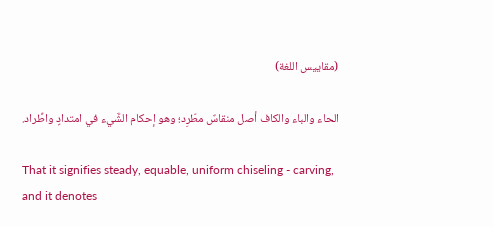(مقاييس اللغة)

الحاء والباء والكاف أصل منقاسٌ مطّرِد؛ وهو إحكام الشَّيء في امتدادٍ واطِّراد.

That it signifies steady, equable, uniform chiseling - carving, and it denotes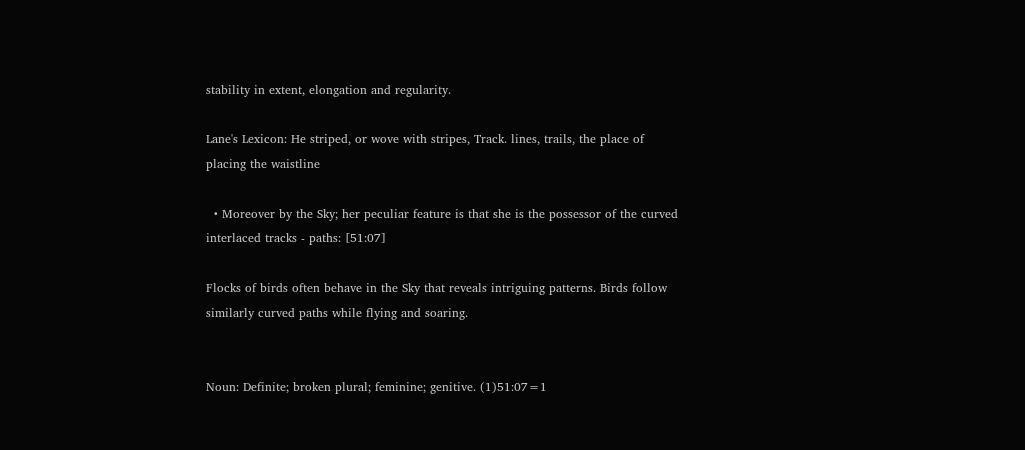stability in extent, elongation and regularity.

Lane's Lexicon: He striped, or wove with stripes, Track. lines, trails, the place of placing the waistline

  • Moreover by the Sky; her peculiar feature is that she is the possessor of the curved interlaced tracks - paths: [51:07]

Flocks of birds often behave in the Sky that reveals intriguing patterns. Birds follow similarly curved paths while flying and soaring.


Noun: Definite; broken plural; feminine; genitive. (1)51:07=1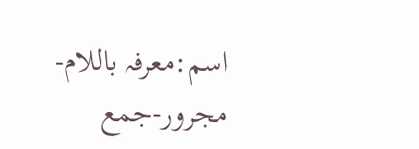اسم:معرفہ باللام- مجرور-جمع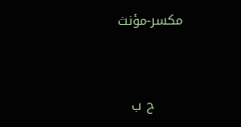مكسر-مؤنث


   ح ب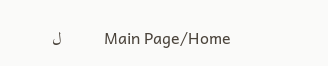ل         Main Page/Home